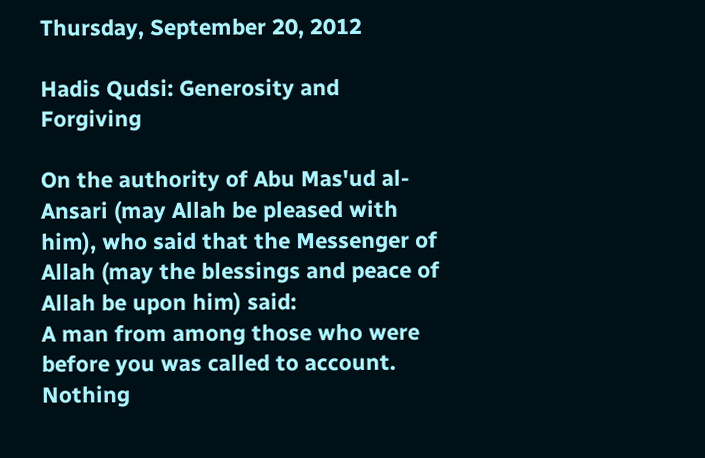Thursday, September 20, 2012

Hadis Qudsi: Generosity and Forgiving

On the authority of Abu Mas'ud al-Ansari (may Allah be pleased with him), who said that the Messenger of Allah (may the blessings and peace of Allah be upon him) said:
A man from among those who were before you was called to account. Nothing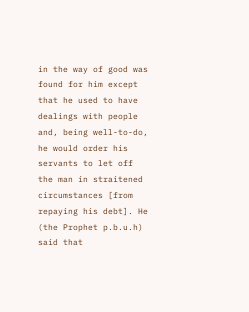in the way of good was found for him except that he used to have dealings with people and, being well-to-do, he would order his servants to let off the man in straitened circumstances [from repaying his debt]. He (the Prophet p.b.u.h) said that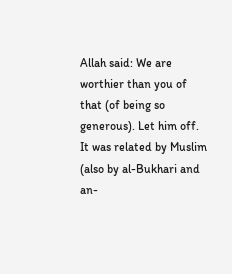Allah said: We are worthier than you of that (of being so generous). Let him off.
It was related by Muslim (also by al-Bukhari and an-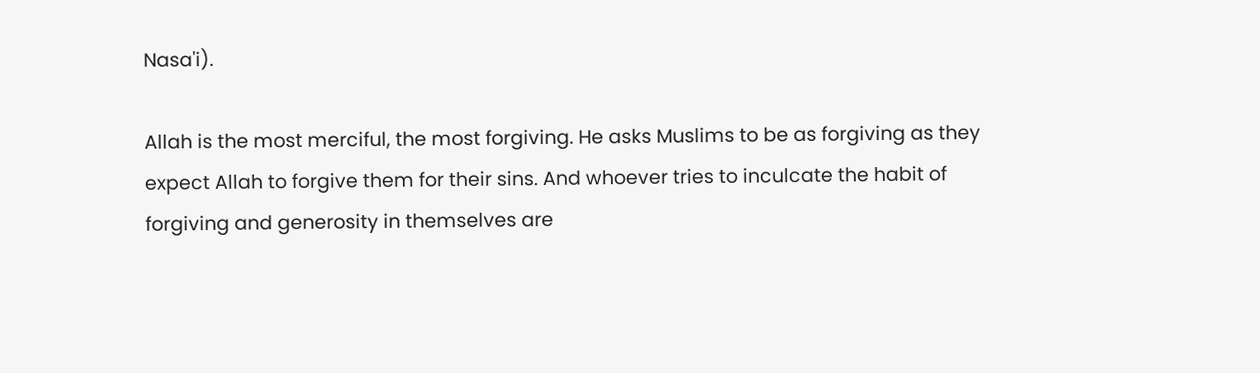Nasa'i).

Allah is the most merciful, the most forgiving. He asks Muslims to be as forgiving as they expect Allah to forgive them for their sins. And whoever tries to inculcate the habit of forgiving and generosity in themselves are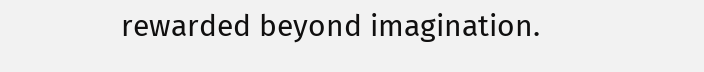rewarded beyond imagination.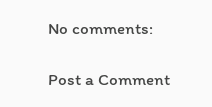No comments:

Post a Comment